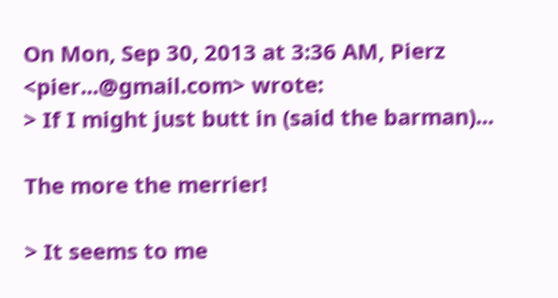On Mon, Sep 30, 2013 at 3:36 AM, Pierz <pier...@gmail.com> wrote:
> If I might just butt in (said the barman)...

The more the merrier!

> It seems to me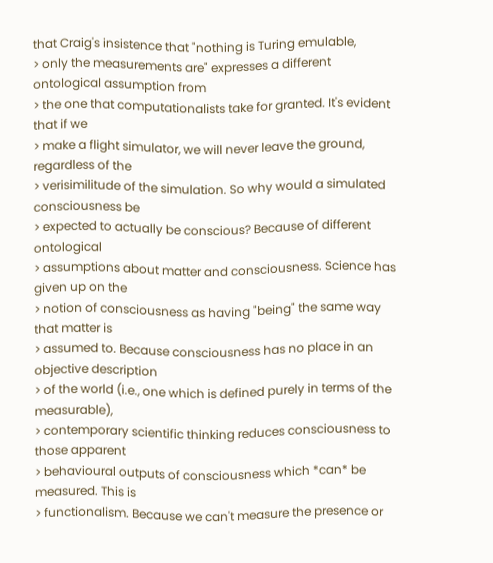that Craig's insistence that "nothing is Turing emulable,
> only the measurements are" expresses a different ontological assumption from
> the one that computationalists take for granted. It's evident that if we
> make a flight simulator, we will never leave the ground, regardless of the
> verisimilitude of the simulation. So why would a simulated consciousness be
> expected to actually be conscious? Because of different ontological
> assumptions about matter and consciousness. Science has given up on the
> notion of consciousness as having "being" the same way that matter is
> assumed to. Because consciousness has no place in an objective description
> of the world (i.e., one which is defined purely in terms of the measurable),
> contemporary scientific thinking reduces consciousness to those apparent
> behavioural outputs of consciousness which *can* be measured. This is
> functionalism. Because we can't measure the presence or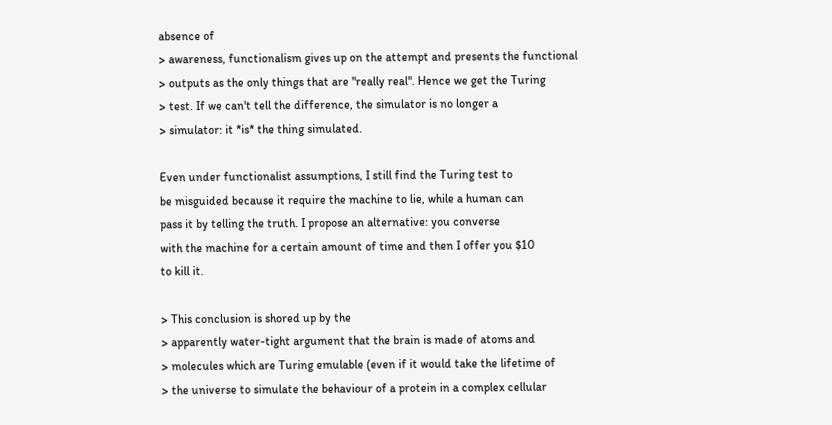absence of
> awareness, functionalism gives up on the attempt and presents the functional
> outputs as the only things that are "really real". Hence we get the Turing
> test. If we can't tell the difference, the simulator is no longer a
> simulator: it *is* the thing simulated.

Even under functionalist assumptions, I still find the Turing test to
be misguided because it require the machine to lie, while a human can
pass it by telling the truth. I propose an alternative: you converse
with the machine for a certain amount of time and then I offer you $10
to kill it.

> This conclusion is shored up by the
> apparently water-tight argument that the brain is made of atoms and
> molecules which are Turing emulable (even if it would take the lifetime of
> the universe to simulate the behaviour of a protein in a complex cellular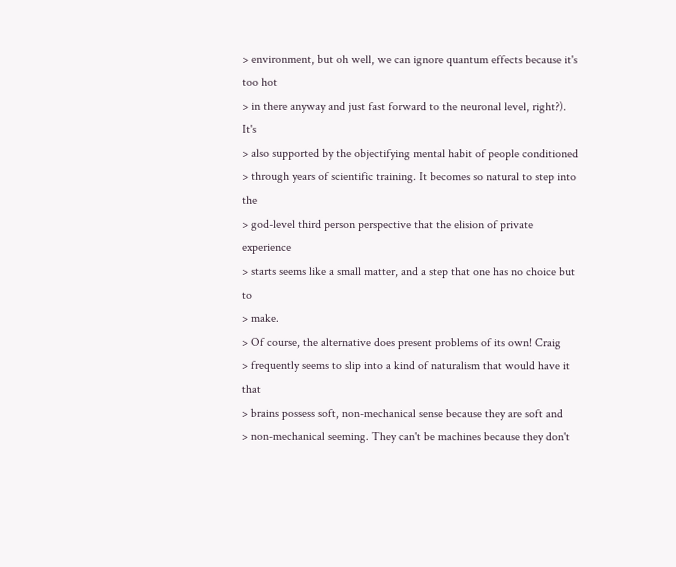> environment, but oh well, we can ignore quantum effects because it's too hot
> in there anyway and just fast forward to the neuronal level, right?). It's
> also supported by the objectifying mental habit of people conditioned
> through years of scientific training. It becomes so natural to step into the
> god-level third person perspective that the elision of private experience
> starts seems like a small matter, and a step that one has no choice but to
> make.
> Of course, the alternative does present problems of its own! Craig
> frequently seems to slip into a kind of naturalism that would have it that
> brains possess soft, non-mechanical sense because they are soft and
> non-mechanical seeming. They can't be machines because they don't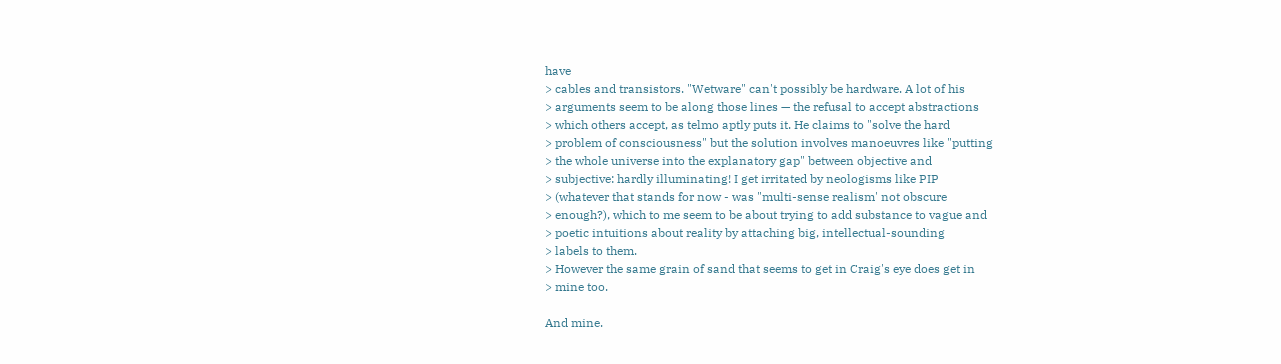have
> cables and transistors. "Wetware" can't possibly be hardware. A lot of his
> arguments seem to be along those lines — the refusal to accept abstractions
> which others accept, as telmo aptly puts it. He claims to "solve the hard
> problem of consciousness" but the solution involves manoeuvres like "putting
> the whole universe into the explanatory gap" between objective and
> subjective: hardly illuminating! I get irritated by neologisms like PIP
> (whatever that stands for now - was "multi-sense realism' not obscure
> enough?), which to me seem to be about trying to add substance to vague and
> poetic intuitions about reality by attaching big, intellectual-sounding
> labels to them.
> However the same grain of sand that seems to get in Craig's eye does get in
> mine too.

And mine.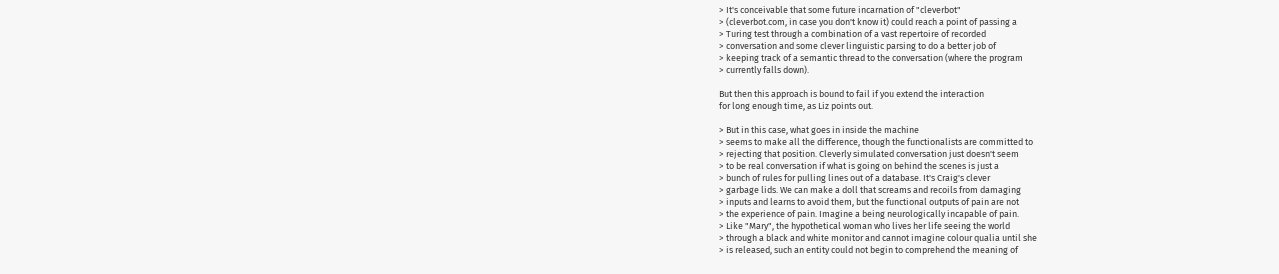> It's conceivable that some future incarnation of "cleverbot"
> (cleverbot.com, in case you don't know it) could reach a point of passing a
> Turing test through a combination of a vast repertoire of recorded
> conversation and some clever linguistic parsing to do a better job of
> keeping track of a semantic thread to the conversation (where the program
> currently falls down).

But then this approach is bound to fail if you extend the interaction
for long enough time, as Liz points out.

> But in this case, what goes in inside the machine
> seems to make all the difference, though the functionalists are committed to
> rejecting that position. Cleverly simulated conversation just doesn't seem
> to be real conversation if what is going on behind the scenes is just a
> bunch of rules for pulling lines out of a database. It's Craig's clever
> garbage lids. We can make a doll that screams and recoils from damaging
> inputs and learns to avoid them, but the functional outputs of pain are not
> the experience of pain. Imagine a being neurologically incapable of pain.
> Like "Mary", the hypothetical woman who lives her life seeing the world
> through a black and white monitor and cannot imagine colour qualia until she
> is released, such an entity could not begin to comprehend the meaning of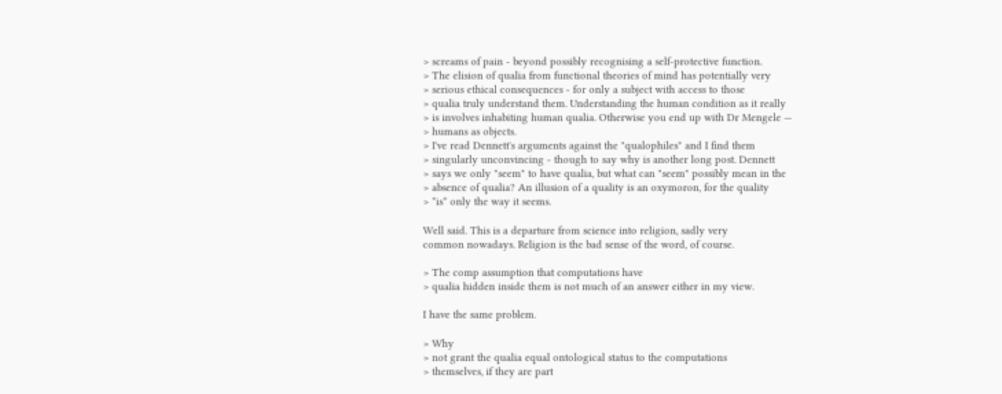> screams of pain - beyond possibly recognising a self-protective function.
> The elision of qualia from functional theories of mind has potentially very
> serious ethical consequences - for only a subject with access to those
> qualia truly understand them. Understanding the human condition as it really
> is involves inhabiting human qualia. Otherwise you end up with Dr Mengele —
> humans as objects.
> I've read Dennett's arguments against the "qualophiles" and I find them
> singularly unconvincing - though to say why is another long post. Dennett
> says we only "seem" to have qualia, but what can "seem" possibly mean in the
> absence of qualia? An illusion of a quality is an oxymoron, for the quality
> *is* only the way it seems.

Well said. This is a departure from science into religion, sadly very
common nowadays. Religion is the bad sense of the word, of course.

> The comp assumption that computations have
> qualia hidden inside them is not much of an answer either in my view.

I have the same problem.

> Why
> not grant the qualia equal ontological status to the computations
> themselves, if they are part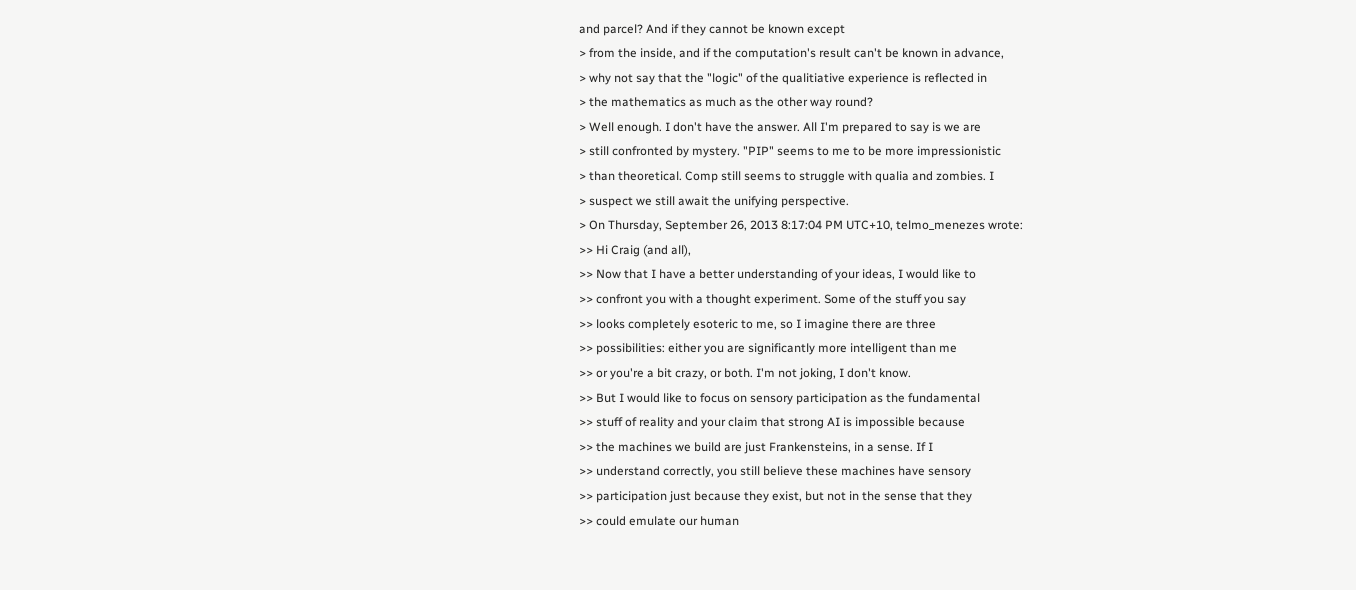and parcel? And if they cannot be known except
> from the inside, and if the computation's result can't be known in advance,
> why not say that the "logic" of the qualitiative experience is reflected in
> the mathematics as much as the other way round?
> Well enough. I don't have the answer. All I'm prepared to say is we are
> still confronted by mystery. "PIP" seems to me to be more impressionistic
> than theoretical. Comp still seems to struggle with qualia and zombies. I
> suspect we still await the unifying perspective.
> On Thursday, September 26, 2013 8:17:04 PM UTC+10, telmo_menezes wrote:
>> Hi Craig (and all),
>> Now that I have a better understanding of your ideas, I would like to
>> confront you with a thought experiment. Some of the stuff you say
>> looks completely esoteric to me, so I imagine there are three
>> possibilities: either you are significantly more intelligent than me
>> or you're a bit crazy, or both. I'm not joking, I don't know.
>> But I would like to focus on sensory participation as the fundamental
>> stuff of reality and your claim that strong AI is impossible because
>> the machines we build are just Frankensteins, in a sense. If I
>> understand correctly, you still believe these machines have sensory
>> participation just because they exist, but not in the sense that they
>> could emulate our human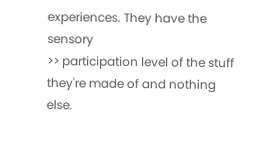experiences. They have the sensory
>> participation level of the stuff they're made of and nothing else.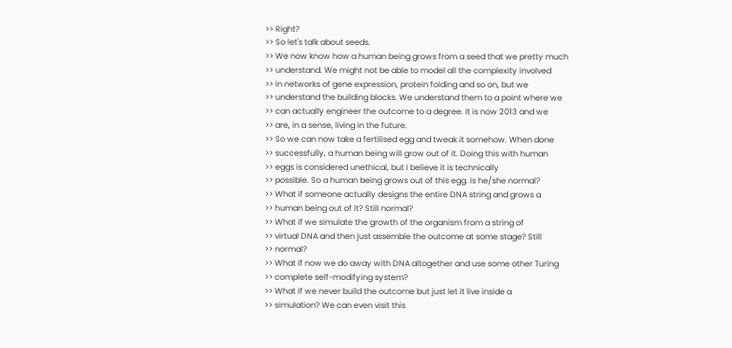>> Right?
>> So let's talk about seeds.
>> We now know how a human being grows from a seed that we pretty much
>> understand. We might not be able to model all the complexity involved
>> in networks of gene expression, protein folding and so on, but we
>> understand the building blocks. We understand them to a point where we
>> can actually engineer the outcome to a degree. It is now 2013 and we
>> are, in a sense, living in the future.
>> So we can now take a fertilised egg and tweak it somehow. When done
>> successfully, a human being will grow out of it. Doing this with human
>> eggs is considered unethical, but I believe it is technically
>> possible. So a human being grows out of this egg. Is he/she normal?
>> What if someone actually designs the entire DNA string and grows a
>> human being out of it? Still normal?
>> What if we simulate the growth of the organism from a string of
>> virtual DNA and then just assemble the outcome at some stage? Still
>> normal?
>> What if now we do away with DNA altogether and use some other Turing
>> complete self-modifying system?
>> What if we never build the outcome but just let it live inside a
>> simulation? We can even visit this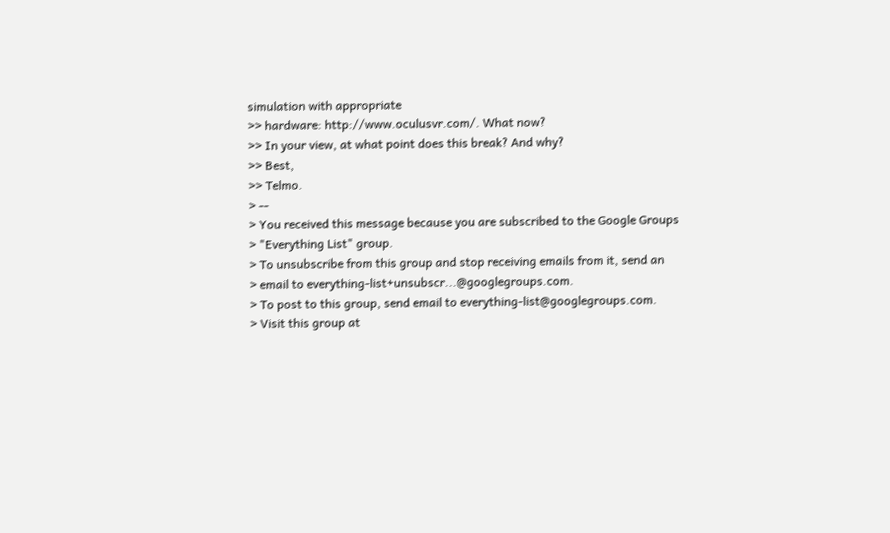simulation with appropriate
>> hardware: http://www.oculusvr.com/. What now?
>> In your view, at what point does this break? And why?
>> Best,
>> Telmo.
> --
> You received this message because you are subscribed to the Google Groups
> "Everything List" group.
> To unsubscribe from this group and stop receiving emails from it, send an
> email to everything-list+unsubscr...@googlegroups.com.
> To post to this group, send email to everything-list@googlegroups.com.
> Visit this group at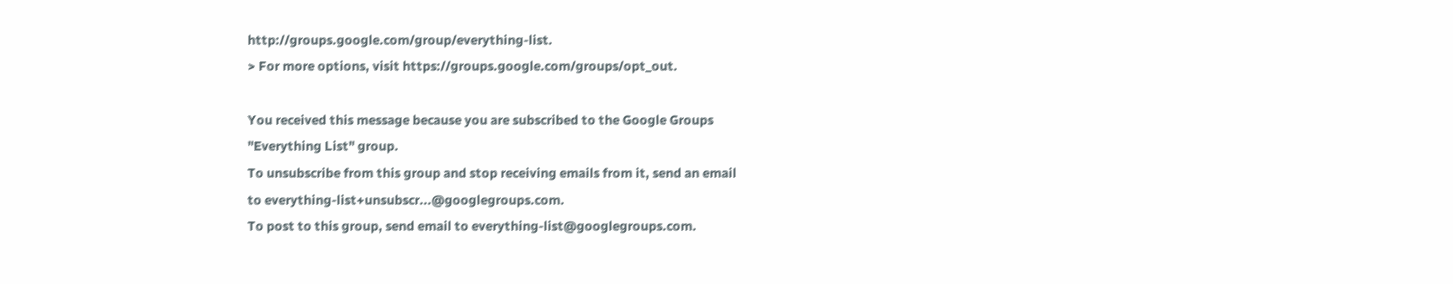http://groups.google.com/group/everything-list.
> For more options, visit https://groups.google.com/groups/opt_out.

You received this message because you are subscribed to the Google Groups
"Everything List" group.
To unsubscribe from this group and stop receiving emails from it, send an email
to everything-list+unsubscr...@googlegroups.com.
To post to this group, send email to everything-list@googlegroups.com.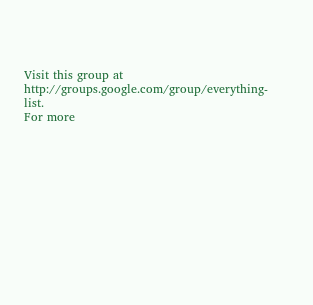Visit this group at http://groups.google.com/group/everything-list.
For more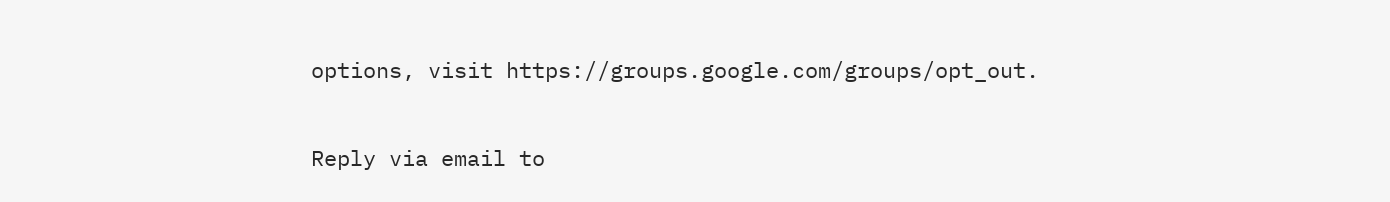options, visit https://groups.google.com/groups/opt_out.

Reply via email to